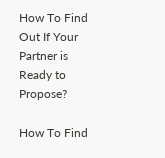How To Find Out If Your Partner is Ready to Propose?

How To Find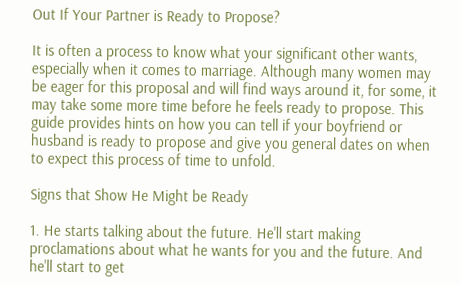Out If Your Partner is Ready to Propose?

It is often a process to know what your significant other wants, especially when it comes to marriage. Although many women may be eager for this proposal and will find ways around it, for some, it may take some more time before he feels ready to propose. This guide provides hints on how you can tell if your boyfriend or husband is ready to propose and give you general dates on when to expect this process of time to unfold.

Signs that Show He Might be Ready

1. He starts talking about the future. He'll start making proclamations about what he wants for you and the future. And he'll start to get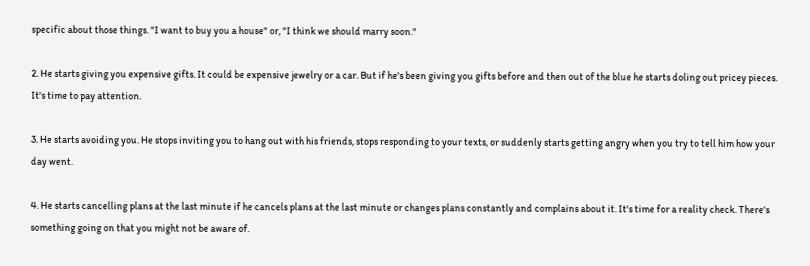specific about those things. "I want to buy you a house" or, "I think we should marry soon."

2. He starts giving you expensive gifts. It could be expensive jewelry or a car. But if he's been giving you gifts before and then out of the blue he starts doling out pricey pieces. It's time to pay attention.

3. He starts avoiding you. He stops inviting you to hang out with his friends, stops responding to your texts, or suddenly starts getting angry when you try to tell him how your day went.

4. He starts cancelling plans at the last minute if he cancels plans at the last minute or changes plans constantly and complains about it. It's time for a reality check. There's something going on that you might not be aware of.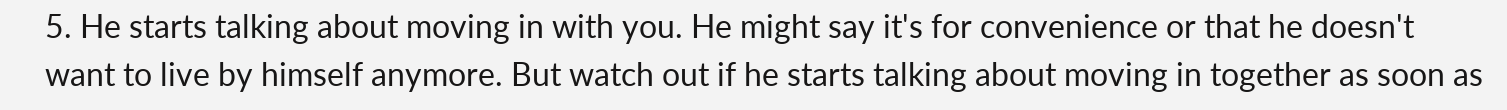5. He starts talking about moving in with you. He might say it's for convenience or that he doesn't want to live by himself anymore. But watch out if he starts talking about moving in together as soon as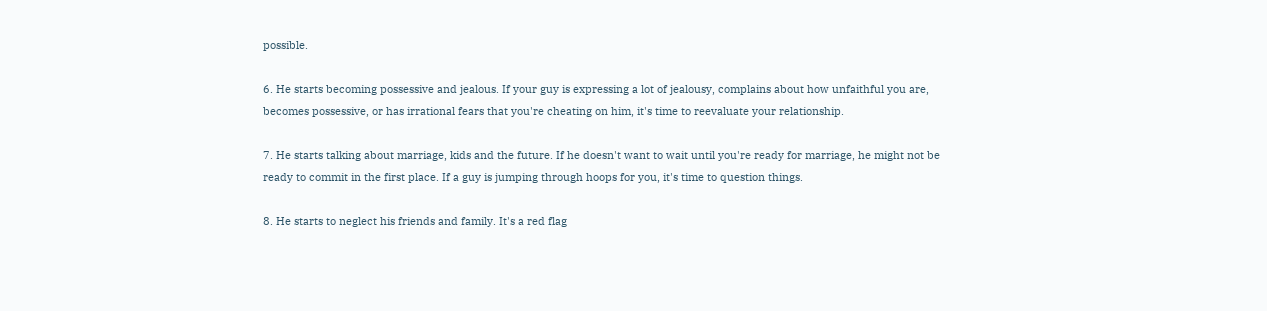possible.

6. He starts becoming possessive and jealous. If your guy is expressing a lot of jealousy, complains about how unfaithful you are, becomes possessive, or has irrational fears that you're cheating on him, it's time to reevaluate your relationship.

7. He starts talking about marriage, kids and the future. If he doesn't want to wait until you're ready for marriage, he might not be ready to commit in the first place. If a guy is jumping through hoops for you, it's time to question things.

8. He starts to neglect his friends and family. It's a red flag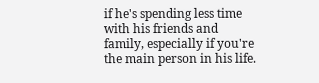if he's spending less time with his friends and family, especially if you're the main person in his life.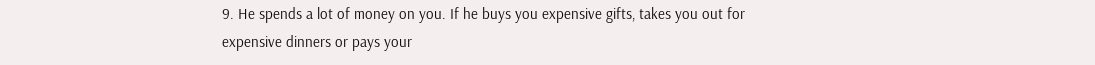9. He spends a lot of money on you. If he buys you expensive gifts, takes you out for expensive dinners or pays your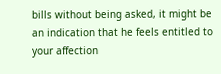bills without being asked, it might be an indication that he feels entitled to your affection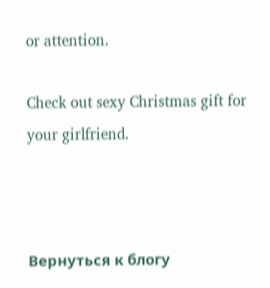or attention.

Check out sexy Christmas gift for your girlfriend.



Вернуться к блогу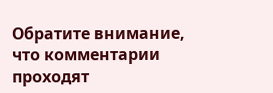Обратите внимание, что комментарии проходят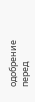одобрение перед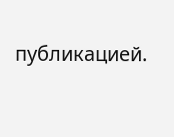публикацией.